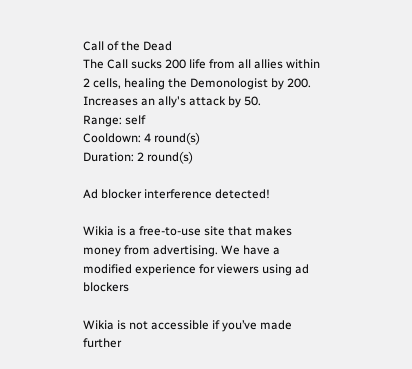Call of the Dead
The Call sucks 200 life from all allies within 2 cells, healing the Demonologist by 200. Increases an ally's attack by 50.
Range: self
Cooldown: 4 round(s)
Duration: 2 round(s)

Ad blocker interference detected!

Wikia is a free-to-use site that makes money from advertising. We have a modified experience for viewers using ad blockers

Wikia is not accessible if you’ve made further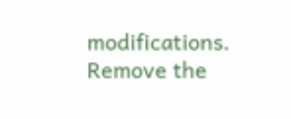modifications. Remove the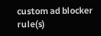custom ad blocker rule(s)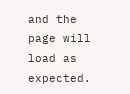and the page will load as expected.